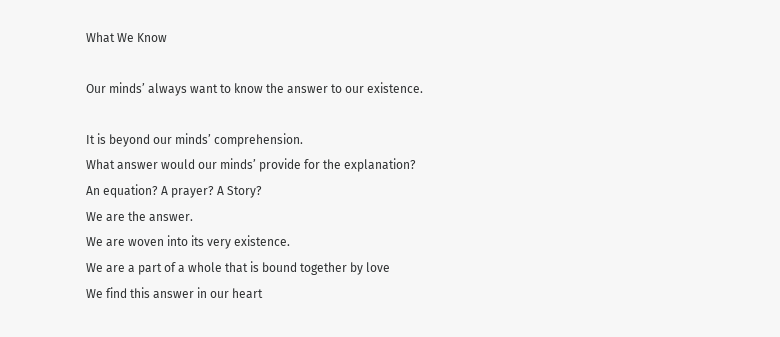What We Know

Our minds’ always want to know the answer to our existence.

It is beyond our minds’ comprehension.
What answer would our minds’ provide for the explanation?
An equation? A prayer? A Story?
We are the answer.
We are woven into its very existence.
We are a part of a whole that is bound together by love
We find this answer in our heart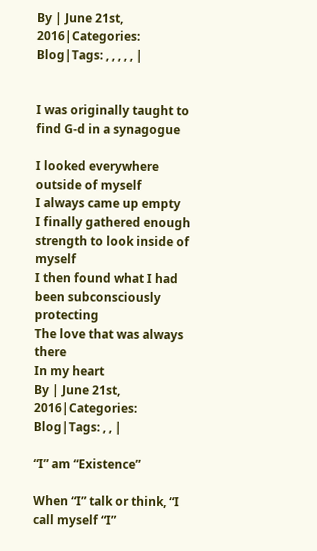By | June 21st, 2016|Categories: Blog|Tags: , , , , , |


I was originally taught to find G-d in a synagogue

I looked everywhere outside of myself
I always came up empty
I finally gathered enough strength to look inside of myself
I then found what I had been subconsciously protecting
The love that was always there
In my heart
By | June 21st, 2016|Categories: Blog|Tags: , , |

“I” am “Existence”

When “I” talk or think, “I call myself “I”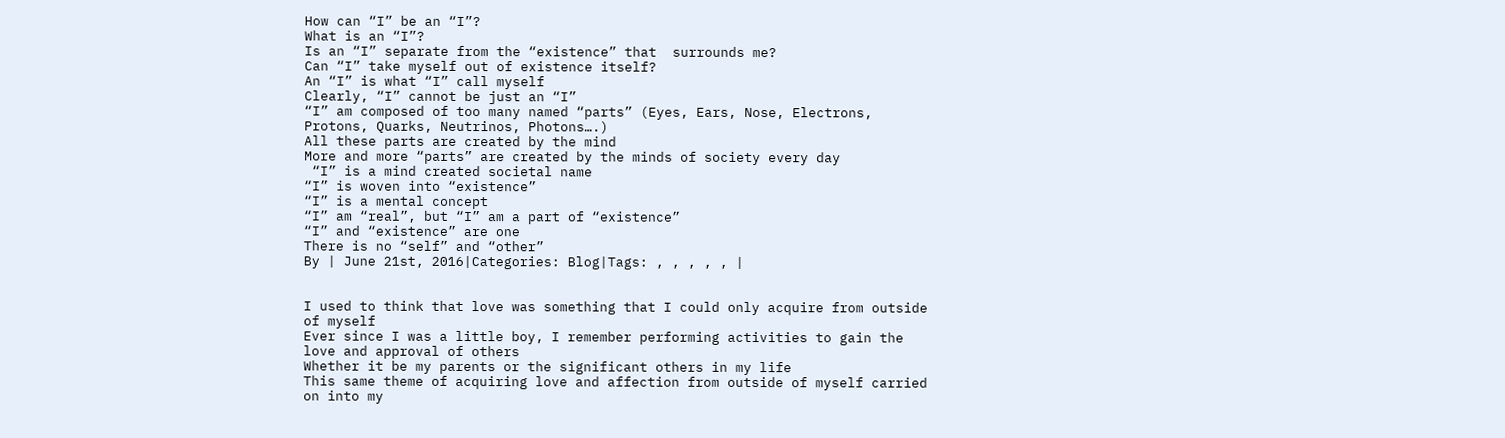How can “I” be an “I”?
What is an “I”?
Is an “I” separate from the “existence” that  surrounds me?
Can “I” take myself out of existence itself?
An “I” is what “I” call myself
Clearly, “I” cannot be just an “I”
“I” am composed of too many named “parts” (Eyes, Ears, Nose, Electrons, Protons, Quarks, Neutrinos, Photons….)
All these parts are created by the mind
More and more “parts” are created by the minds of society every day
 “I” is a mind created societal name
“I” is woven into “existence”
“I” is a mental concept
“I” am “real”, but “I” am a part of “existence”
“I” and “existence” are one
There is no “self” and “other”
By | June 21st, 2016|Categories: Blog|Tags: , , , , , |


I used to think that love was something that I could only acquire from outside of myself
Ever since I was a little boy, I remember performing activities to gain the love and approval of others
Whether it be my parents or the significant others in my life
This same theme of acquiring love and affection from outside of myself carried on into my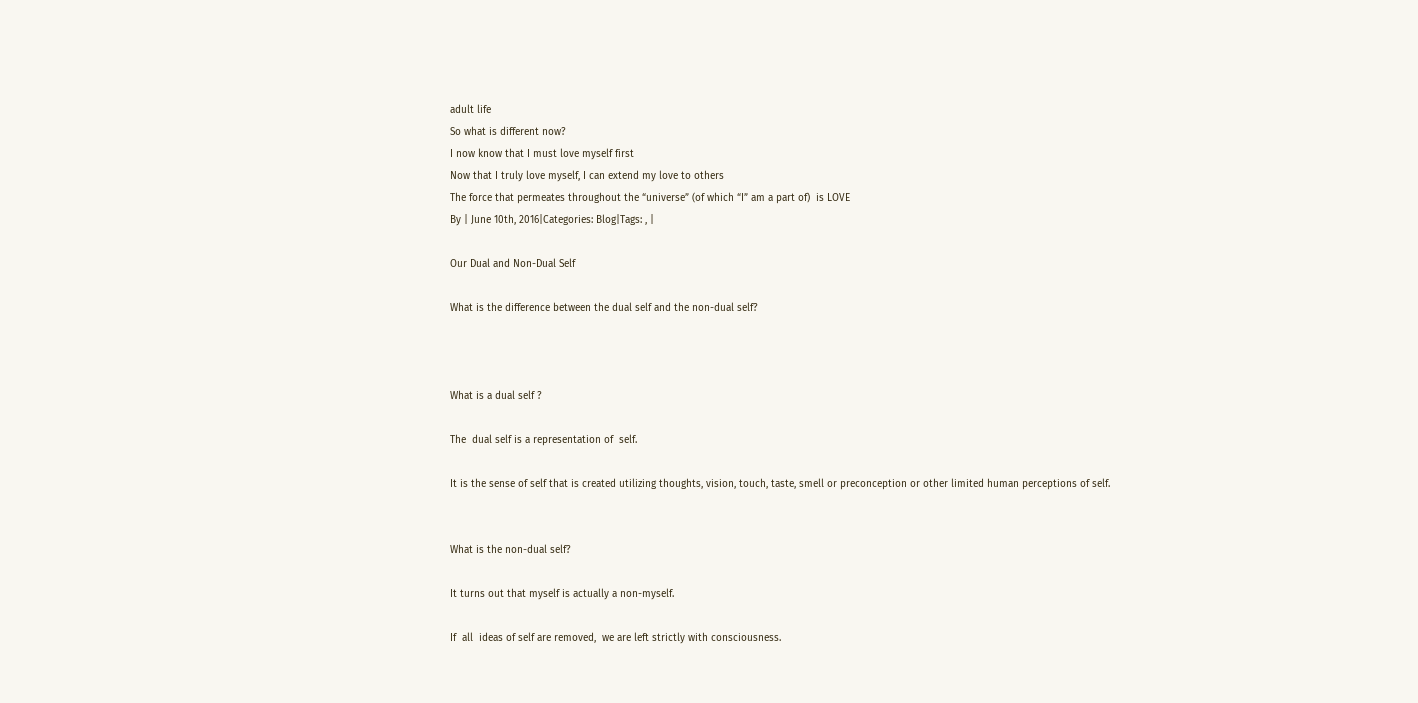adult life
So what is different now?
I now know that I must love myself first
Now that I truly love myself, I can extend my love to others
The force that permeates throughout the “universe” (of which “I” am a part of)  is LOVE
By | June 10th, 2016|Categories: Blog|Tags: , |

Our Dual and Non-Dual Self

What is the difference between the dual self and the non-dual self?



What is a dual self ?

The  dual self is a representation of  self.

It is the sense of self that is created utilizing thoughts, vision, touch, taste, smell or preconception or other limited human perceptions of self.


What is the non-dual self?

It turns out that myself is actually a non-myself.

If  all  ideas of self are removed,  we are left strictly with consciousness.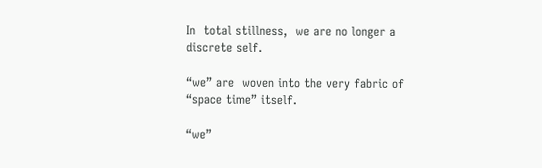In  total stillness,  we are no longer a discrete self.

“we” are  woven into the very fabric of “space time” itself.

“we”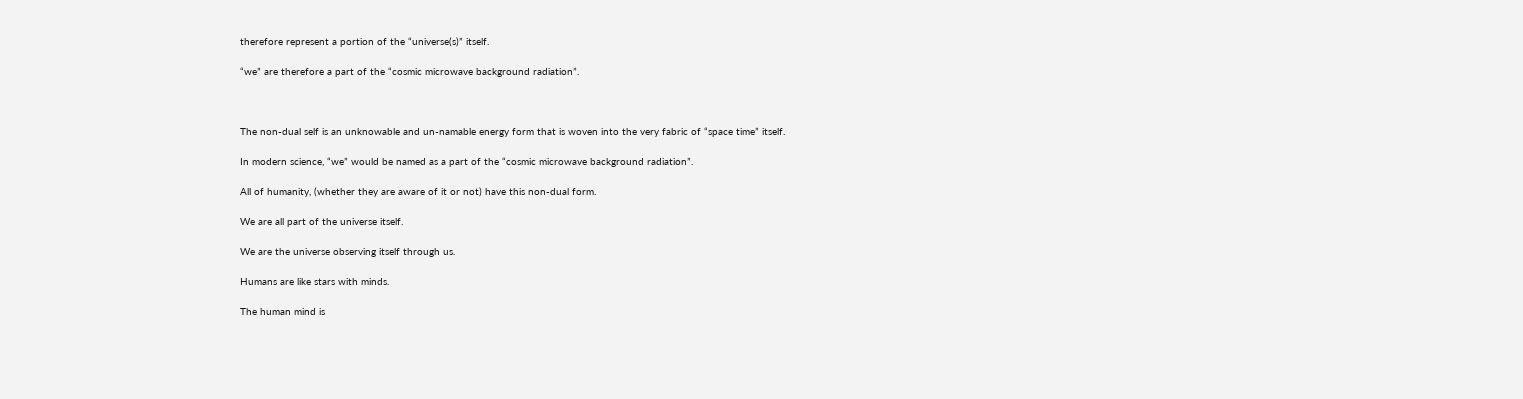therefore represent a portion of the “universe(s)” itself.

“we” are therefore a part of the “cosmic microwave background radiation”.



The non-dual self is an unknowable and un-namable energy form that is woven into the very fabric of “space time” itself.

In modern science, “we” would be named as a part of the “cosmic microwave background radiation”.

All of humanity, (whether they are aware of it or not) have this non-dual form.

We are all part of the universe itself.

We are the universe observing itself through us.

Humans are like stars with minds.

The human mind is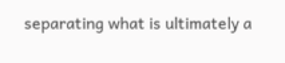separating what is ultimately a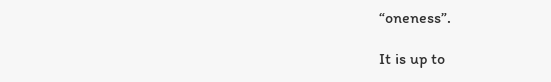“oneness”.

It is up to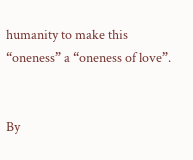humanity to make this “oneness” a “oneness of love”.


By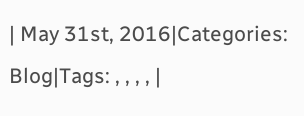| May 31st, 2016|Categories: Blog|Tags: , , , , |